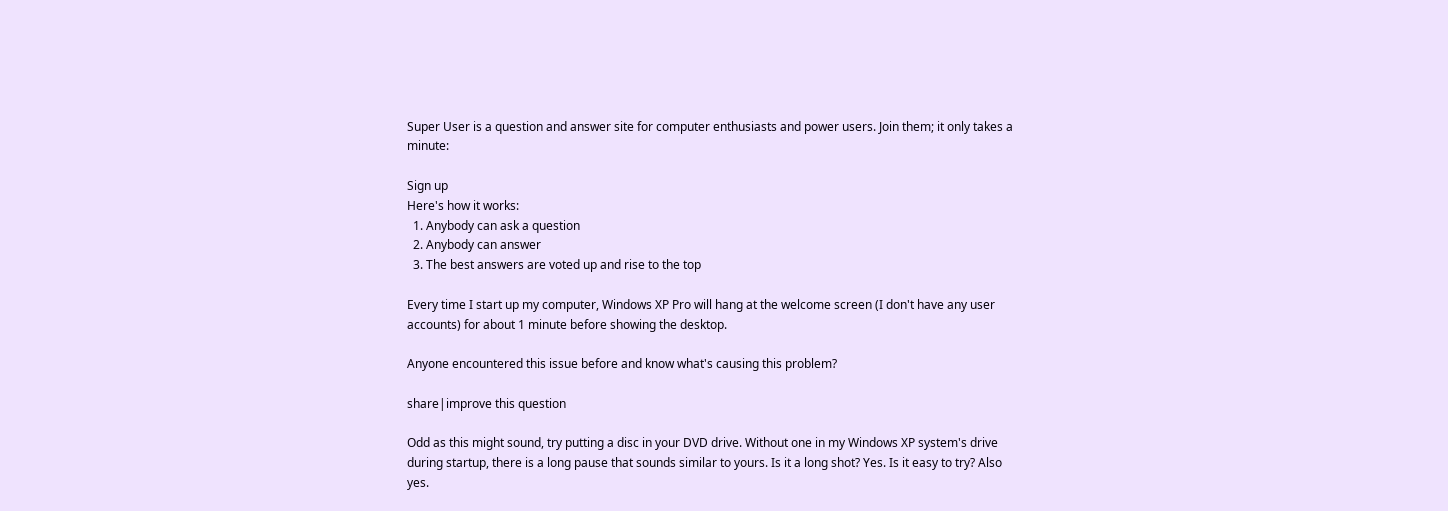Super User is a question and answer site for computer enthusiasts and power users. Join them; it only takes a minute:

Sign up
Here's how it works:
  1. Anybody can ask a question
  2. Anybody can answer
  3. The best answers are voted up and rise to the top

Every time I start up my computer, Windows XP Pro will hang at the welcome screen (I don't have any user accounts) for about 1 minute before showing the desktop.

Anyone encountered this issue before and know what's causing this problem?

share|improve this question

Odd as this might sound, try putting a disc in your DVD drive. Without one in my Windows XP system's drive during startup, there is a long pause that sounds similar to yours. Is it a long shot? Yes. Is it easy to try? Also yes.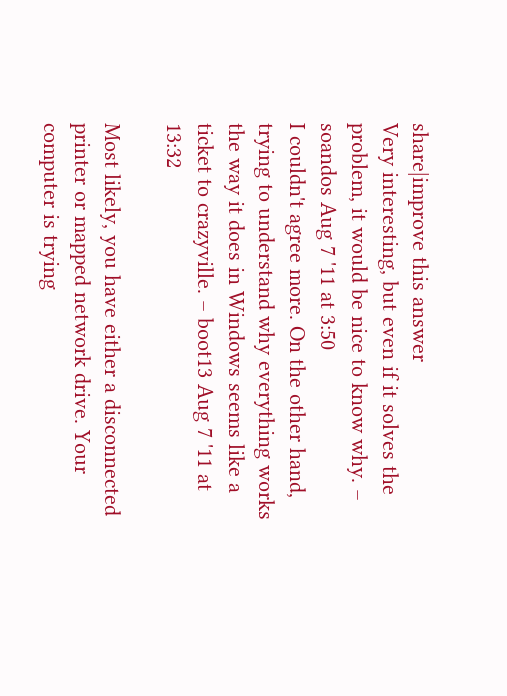share|improve this answer
Very interesting, but even if it solves the problem, it would be nice to know why. – soandos Aug 7 '11 at 3:50
I couldn't agree more. On the other hand, trying to understand why everything works the way it does in Windows seems like a ticket to crazyville. – boot13 Aug 7 '11 at 13:32

Most likely, you have either a disconnected printer or mapped network drive. Your computer is trying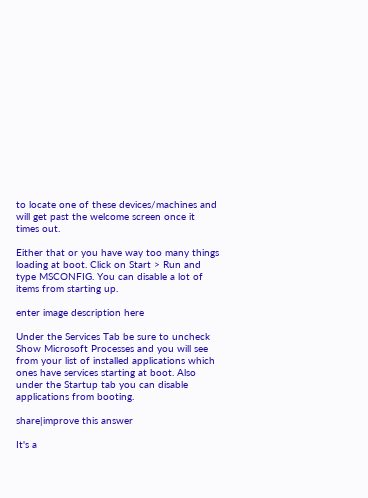to locate one of these devices/machines and will get past the welcome screen once it times out.

Either that or you have way too many things loading at boot. Click on Start > Run and type MSCONFIG. You can disable a lot of items from starting up.

enter image description here

Under the Services Tab be sure to uncheck Show Microsoft Processes and you will see from your list of installed applications which ones have services starting at boot. Also under the Startup tab you can disable applications from booting.

share|improve this answer

It's a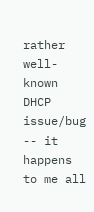rather well-known DHCP issue/bug -- it happens to me all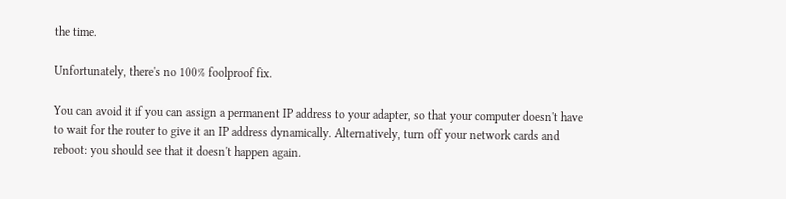the time.

Unfortunately, there's no 100% foolproof fix.

You can avoid it if you can assign a permanent IP address to your adapter, so that your computer doesn't have to wait for the router to give it an IP address dynamically. Alternatively, turn off your network cards and reboot: you should see that it doesn't happen again.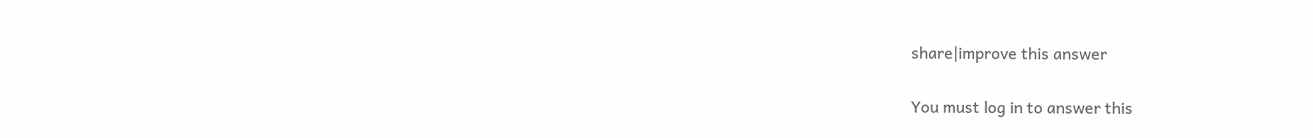share|improve this answer

You must log in to answer this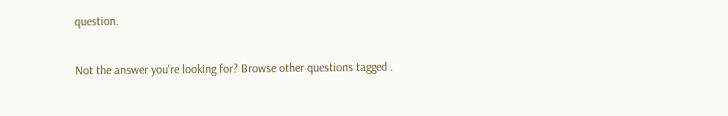question.

Not the answer you're looking for? Browse other questions tagged .